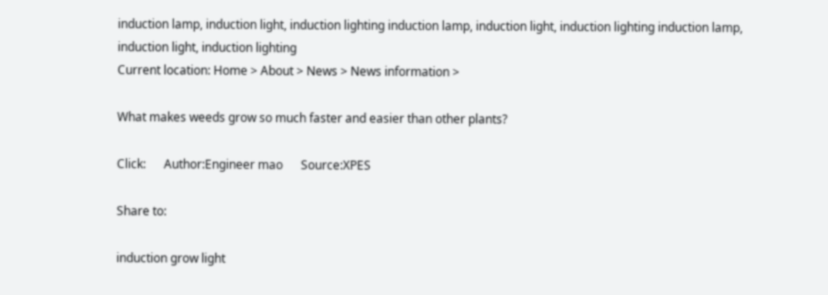induction lamp, induction light, induction lighting induction lamp, induction light, induction lighting induction lamp, induction light, induction lighting
Current location: Home > About > News > News information >

What makes weeds grow so much faster and easier than other plants?

Click:      Author:Engineer mao      Source:XPES

Share to:

induction grow light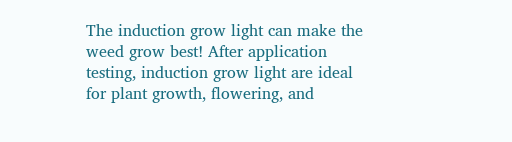The induction grow light can make the weed grow best! After application testing, induction grow light are ideal for plant growth, flowering, and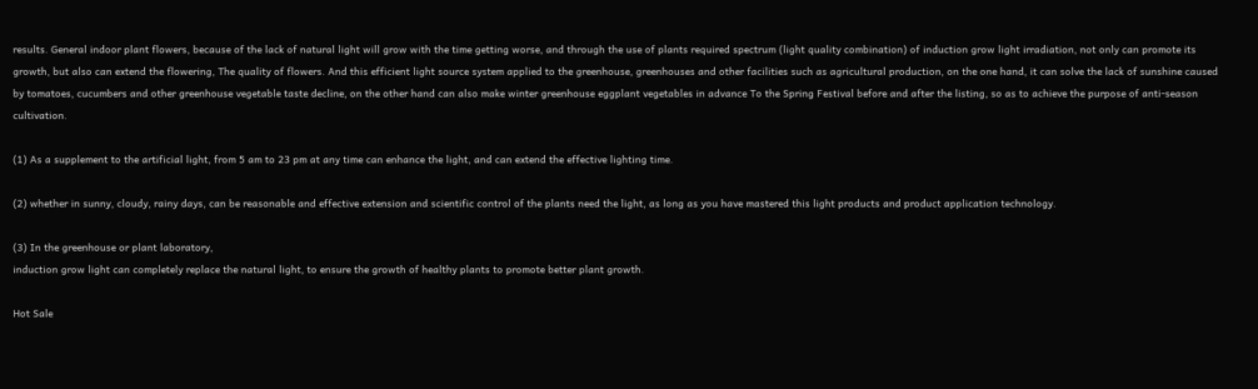results. General indoor plant flowers, because of the lack of natural light will grow with the time getting worse, and through the use of plants required spectrum (light quality combination) of induction grow light irradiation, not only can promote its growth, but also can extend the flowering, The quality of flowers. And this efficient light source system applied to the greenhouse, greenhouses and other facilities such as agricultural production, on the one hand, it can solve the lack of sunshine caused by tomatoes, cucumbers and other greenhouse vegetable taste decline, on the other hand can also make winter greenhouse eggplant vegetables in advance To the Spring Festival before and after the listing, so as to achieve the purpose of anti-season cultivation.

(1) As a supplement to the artificial light, from 5 am to 23 pm at any time can enhance the light, and can extend the effective lighting time.

(2) whether in sunny, cloudy, rainy days, can be reasonable and effective extension and scientific control of the plants need the light, as long as you have mastered this light products and product application technology.

(3) In the greenhouse or plant laboratory,
induction grow light can completely replace the natural light, to ensure the growth of healthy plants to promote better plant growth.

Hot Sale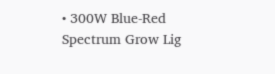• 300W Blue-Red Spectrum Grow Lig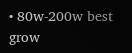• 80w-200w best grow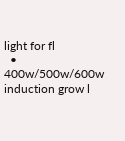light for fl
  • 400w/500w/600w induction grow l